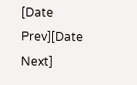[Date Prev][Date Next]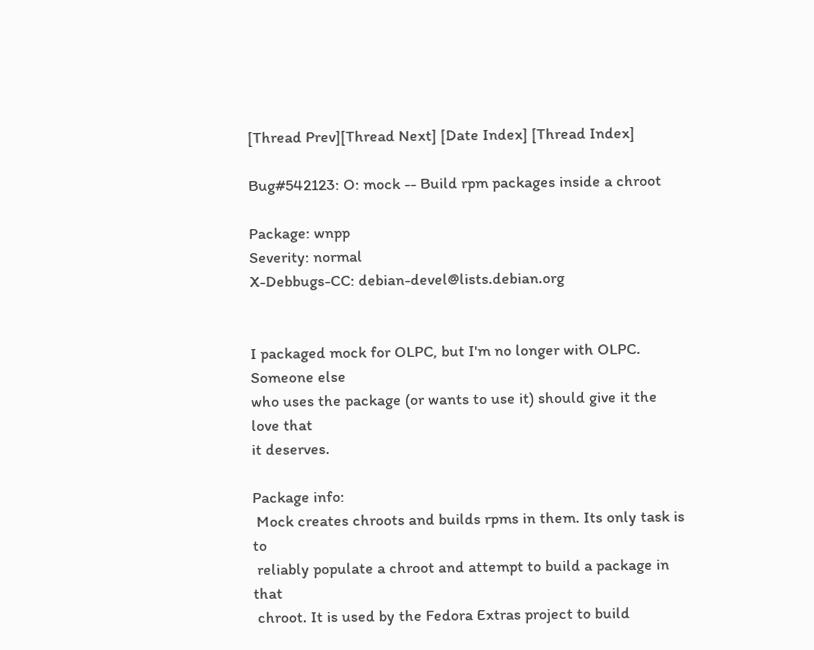[Thread Prev][Thread Next] [Date Index] [Thread Index]

Bug#542123: O: mock -- Build rpm packages inside a chroot

Package: wnpp
Severity: normal
X-Debbugs-CC: debian-devel@lists.debian.org


I packaged mock for OLPC, but I'm no longer with OLPC.  Someone else
who uses the package (or wants to use it) should give it the love that
it deserves.

Package info:
 Mock creates chroots and builds rpms in them. Its only task is to
 reliably populate a chroot and attempt to build a package in that
 chroot. It is used by the Fedora Extras project to build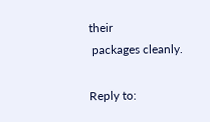their
 packages cleanly.

Reply to: